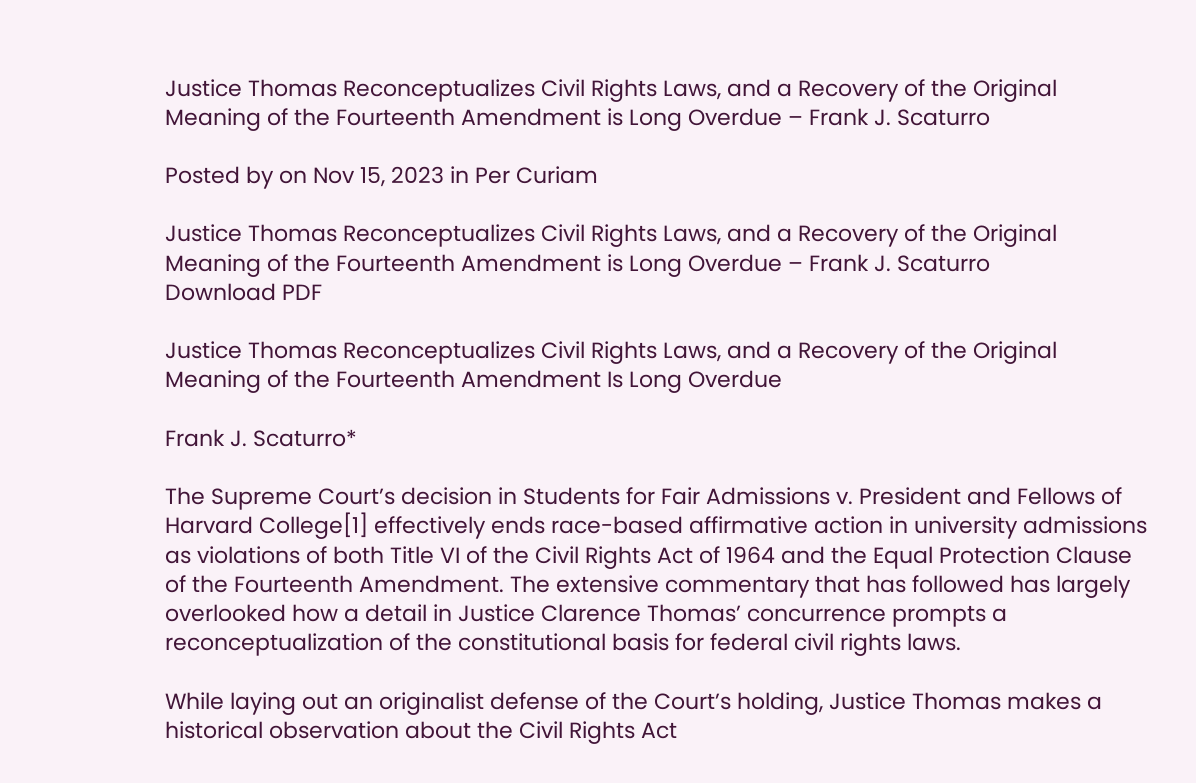Justice Thomas Reconceptualizes Civil Rights Laws, and a Recovery of the Original Meaning of the Fourteenth Amendment is Long Overdue – Frank J. Scaturro

Posted by on Nov 15, 2023 in Per Curiam

Justice Thomas Reconceptualizes Civil Rights Laws, and a Recovery of the Original Meaning of the Fourteenth Amendment is Long Overdue – Frank J. Scaturro
Download PDF

Justice Thomas Reconceptualizes Civil Rights Laws, and a Recovery of the Original Meaning of the Fourteenth Amendment Is Long Overdue

Frank J. Scaturro*

The Supreme Court’s decision in Students for Fair Admissions v. President and Fellows of Harvard College[1] effectively ends race-based affirmative action in university admissions as violations of both Title VI of the Civil Rights Act of 1964 and the Equal Protection Clause of the Fourteenth Amendment. The extensive commentary that has followed has largely overlooked how a detail in Justice Clarence Thomas’ concurrence prompts a reconceptualization of the constitutional basis for federal civil rights laws.

While laying out an originalist defense of the Court’s holding, Justice Thomas makes a historical observation about the Civil Rights Act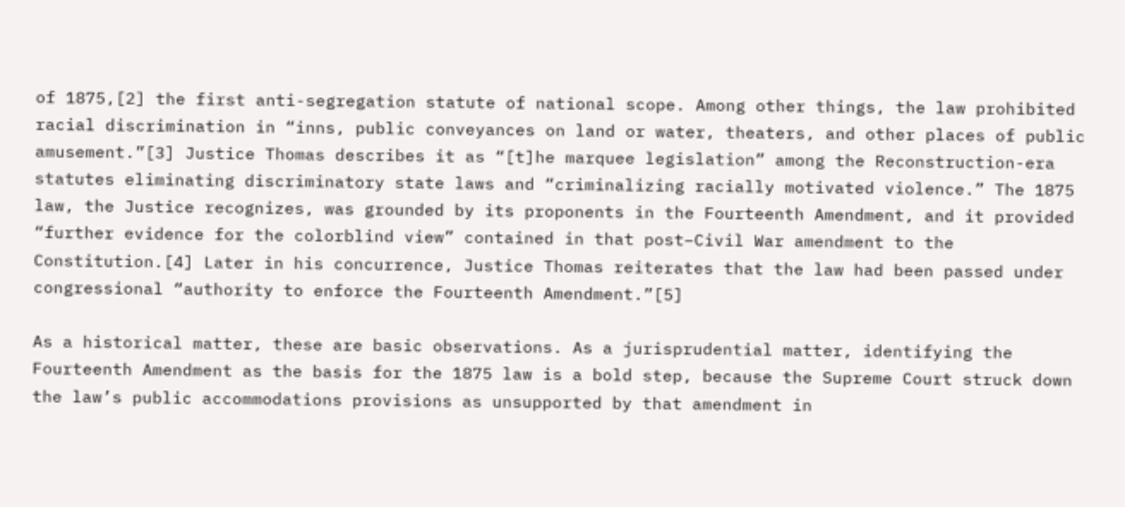of 1875,[2] the first anti-segregation statute of national scope. Among other things, the law prohibited racial discrimination in “inns, public conveyances on land or water, theaters, and other places of public amusement.”[3] Justice Thomas describes it as “[t]he marquee legislation” among the Reconstruction-era statutes eliminating discriminatory state laws and “criminalizing racially motivated violence.” The 1875 law, the Justice recognizes, was grounded by its proponents in the Fourteenth Amendment, and it provided “further evidence for the colorblind view” contained in that post–Civil War amendment to the Constitution.[4] Later in his concurrence, Justice Thomas reiterates that the law had been passed under congressional “authority to enforce the Fourteenth Amendment.”[5]

As a historical matter, these are basic observations. As a jurisprudential matter, identifying the Fourteenth Amendment as the basis for the 1875 law is a bold step, because the Supreme Court struck down the law’s public accommodations provisions as unsupported by that amendment in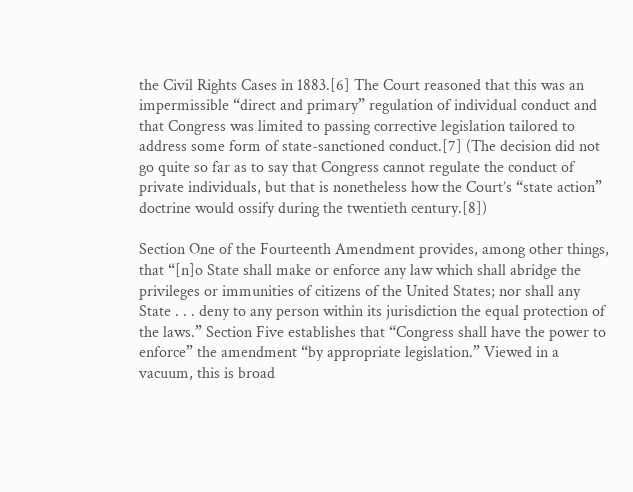the Civil Rights Cases in 1883.[6] The Court reasoned that this was an impermissible “direct and primary” regulation of individual conduct and that Congress was limited to passing corrective legislation tailored to address some form of state-sanctioned conduct.[7] (The decision did not go quite so far as to say that Congress cannot regulate the conduct of private individuals, but that is nonetheless how the Court’s “state action” doctrine would ossify during the twentieth century.[8])

Section One of the Fourteenth Amendment provides, among other things, that “[n]o State shall make or enforce any law which shall abridge the privileges or immunities of citizens of the United States; nor shall any State . . . deny to any person within its jurisdiction the equal protection of the laws.” Section Five establishes that “Congress shall have the power to enforce” the amendment “by appropriate legislation.” Viewed in a vacuum, this is broad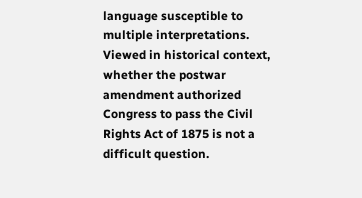language susceptible to multiple interpretations. Viewed in historical context, whether the postwar amendment authorized Congress to pass the Civil Rights Act of 1875 is not a difficult question.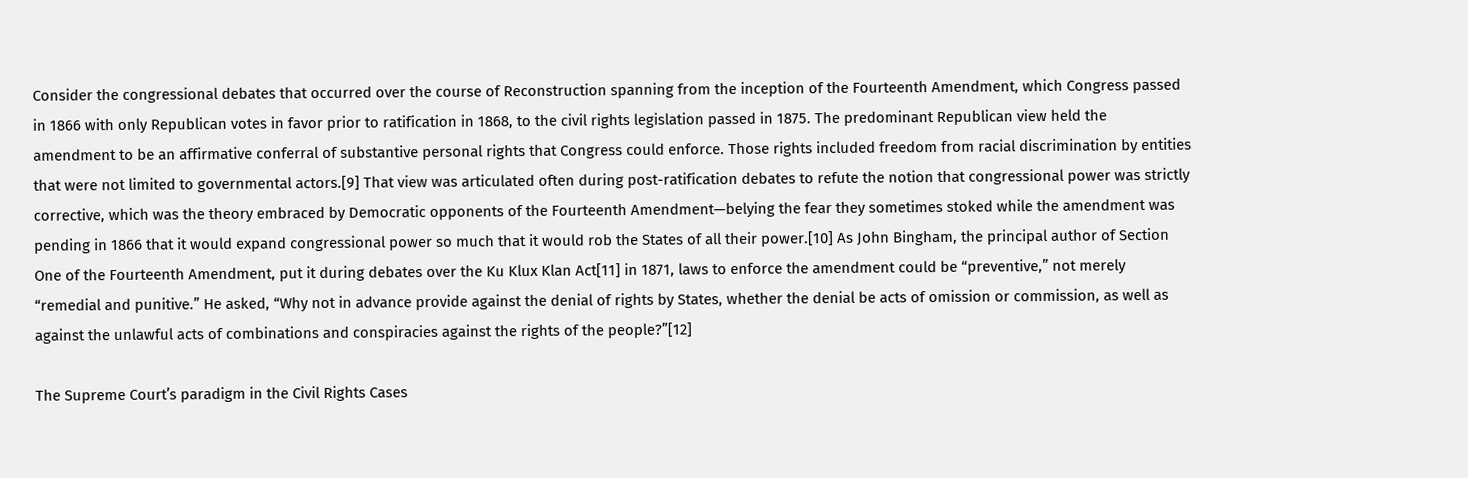Consider the congressional debates that occurred over the course of Reconstruction spanning from the inception of the Fourteenth Amendment, which Congress passed in 1866 with only Republican votes in favor prior to ratification in 1868, to the civil rights legislation passed in 1875. The predominant Republican view held the amendment to be an affirmative conferral of substantive personal rights that Congress could enforce. Those rights included freedom from racial discrimination by entities that were not limited to governmental actors.[9] That view was articulated often during post-ratification debates to refute the notion that congressional power was strictly corrective, which was the theory embraced by Democratic opponents of the Fourteenth Amendment—belying the fear they sometimes stoked while the amendment was pending in 1866 that it would expand congressional power so much that it would rob the States of all their power.[10] As John Bingham, the principal author of Section One of the Fourteenth Amendment, put it during debates over the Ku Klux Klan Act[11] in 1871, laws to enforce the amendment could be “preventive,” not merely “remedial and punitive.” He asked, “Why not in advance provide against the denial of rights by States, whether the denial be acts of omission or commission, as well as against the unlawful acts of combinations and conspiracies against the rights of the people?”[12]

The Supreme Court’s paradigm in the Civil Rights Cases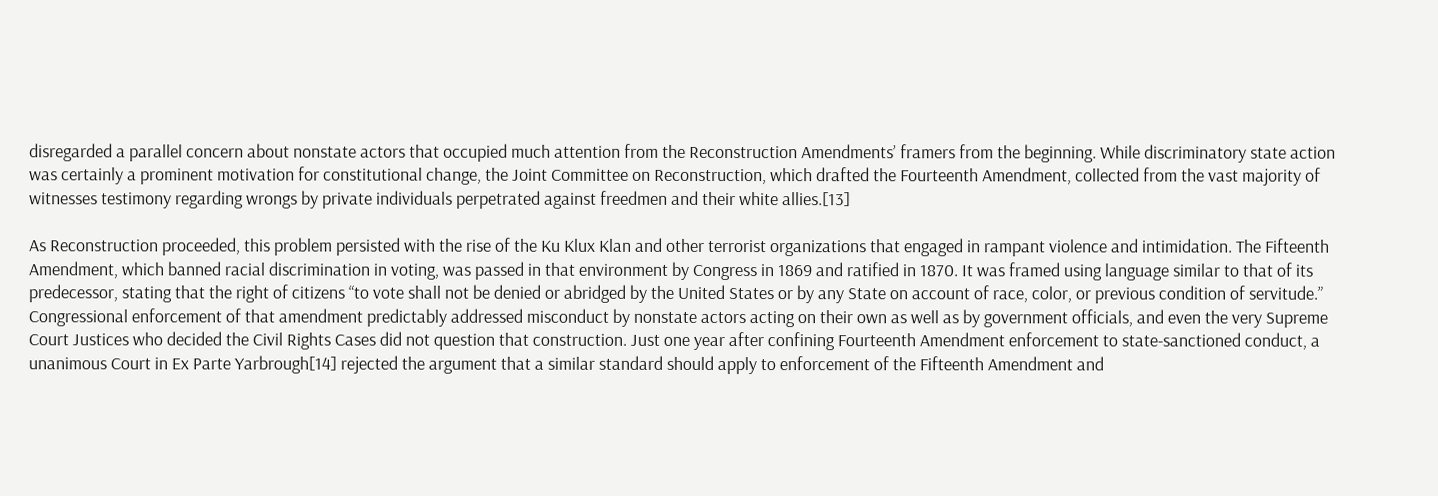disregarded a parallel concern about nonstate actors that occupied much attention from the Reconstruction Amendments’ framers from the beginning. While discriminatory state action was certainly a prominent motivation for constitutional change, the Joint Committee on Reconstruction, which drafted the Fourteenth Amendment, collected from the vast majority of witnesses testimony regarding wrongs by private individuals perpetrated against freedmen and their white allies.[13]

As Reconstruction proceeded, this problem persisted with the rise of the Ku Klux Klan and other terrorist organizations that engaged in rampant violence and intimidation. The Fifteenth Amendment, which banned racial discrimination in voting, was passed in that environment by Congress in 1869 and ratified in 1870. It was framed using language similar to that of its predecessor, stating that the right of citizens “to vote shall not be denied or abridged by the United States or by any State on account of race, color, or previous condition of servitude.” Congressional enforcement of that amendment predictably addressed misconduct by nonstate actors acting on their own as well as by government officials, and even the very Supreme Court Justices who decided the Civil Rights Cases did not question that construction. Just one year after confining Fourteenth Amendment enforcement to state-sanctioned conduct, a unanimous Court in Ex Parte Yarbrough[14] rejected the argument that a similar standard should apply to enforcement of the Fifteenth Amendment and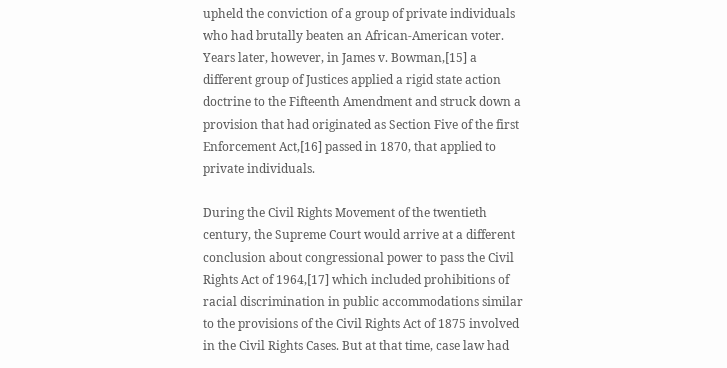upheld the conviction of a group of private individuals who had brutally beaten an African-American voter. Years later, however, in James v. Bowman,[15] a different group of Justices applied a rigid state action doctrine to the Fifteenth Amendment and struck down a provision that had originated as Section Five of the first Enforcement Act,[16] passed in 1870, that applied to private individuals.

During the Civil Rights Movement of the twentieth century, the Supreme Court would arrive at a different conclusion about congressional power to pass the Civil Rights Act of 1964,[17] which included prohibitions of racial discrimination in public accommodations similar to the provisions of the Civil Rights Act of 1875 involved in the Civil Rights Cases. But at that time, case law had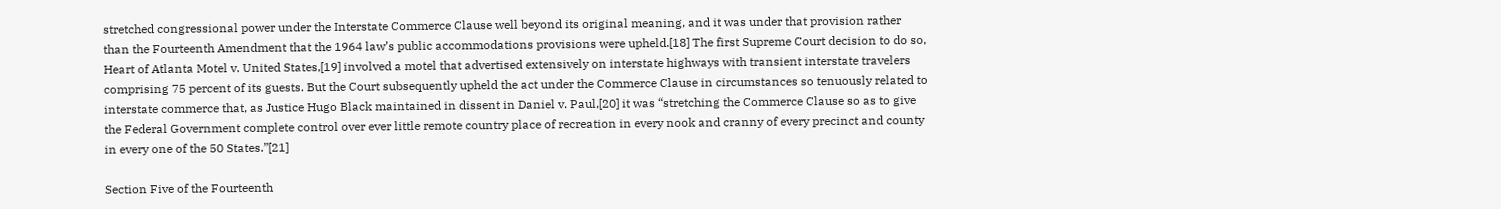stretched congressional power under the Interstate Commerce Clause well beyond its original meaning, and it was under that provision rather than the Fourteenth Amendment that the 1964 law’s public accommodations provisions were upheld.[18] The first Supreme Court decision to do so, Heart of Atlanta Motel v. United States,[19] involved a motel that advertised extensively on interstate highways with transient interstate travelers comprising 75 percent of its guests. But the Court subsequently upheld the act under the Commerce Clause in circumstances so tenuously related to interstate commerce that, as Justice Hugo Black maintained in dissent in Daniel v. Paul,[20] it was “stretching the Commerce Clause so as to give the Federal Government complete control over ever little remote country place of recreation in every nook and cranny of every precinct and county in every one of the 50 States.”[21]

Section Five of the Fourteenth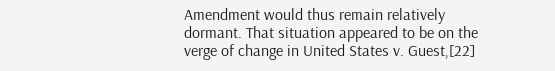Amendment would thus remain relatively dormant. That situation appeared to be on the verge of change in United States v. Guest,[22]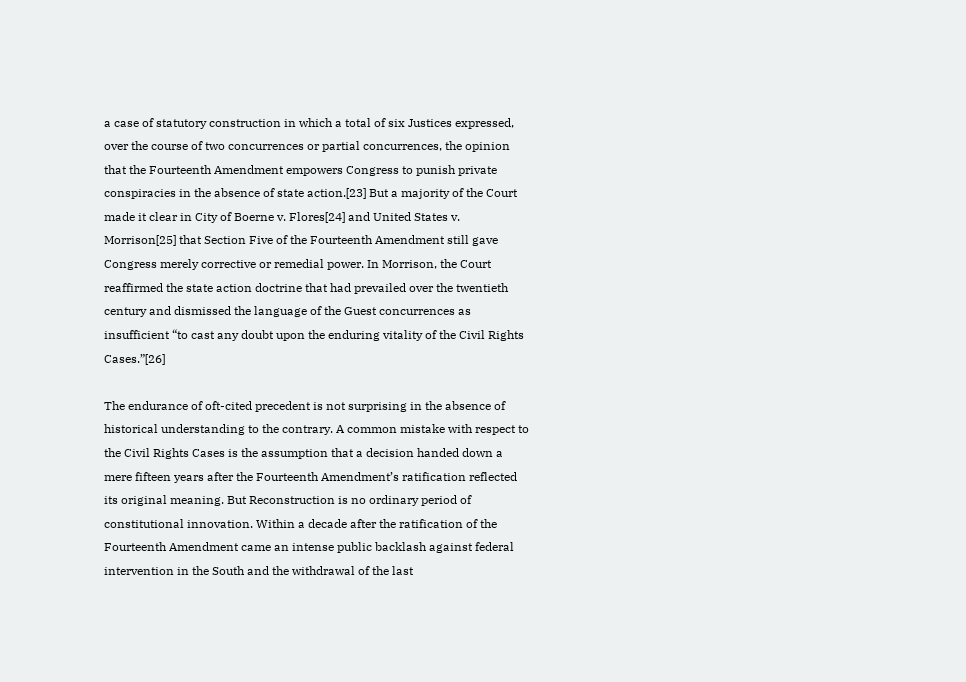a case of statutory construction in which a total of six Justices expressed, over the course of two concurrences or partial concurrences, the opinion that the Fourteenth Amendment empowers Congress to punish private conspiracies in the absence of state action.[23] But a majority of the Court made it clear in City of Boerne v. Flores[24] and United States v. Morrison[25] that Section Five of the Fourteenth Amendment still gave Congress merely corrective or remedial power. In Morrison, the Court reaffirmed the state action doctrine that had prevailed over the twentieth century and dismissed the language of the Guest concurrences as insufficient “to cast any doubt upon the enduring vitality of the Civil Rights Cases.”[26]

The endurance of oft-cited precedent is not surprising in the absence of historical understanding to the contrary. A common mistake with respect to the Civil Rights Cases is the assumption that a decision handed down a mere fifteen years after the Fourteenth Amendment’s ratification reflected its original meaning. But Reconstruction is no ordinary period of constitutional innovation. Within a decade after the ratification of the Fourteenth Amendment came an intense public backlash against federal intervention in the South and the withdrawal of the last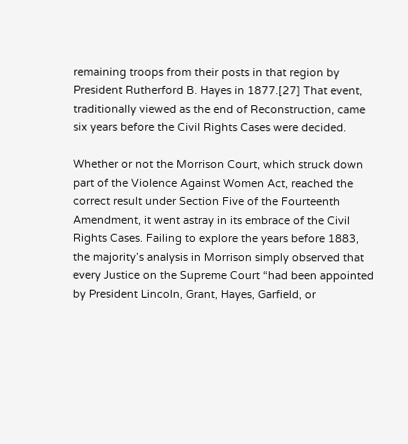remaining troops from their posts in that region by President Rutherford B. Hayes in 1877.[27] That event, traditionally viewed as the end of Reconstruction, came six years before the Civil Rights Cases were decided.

Whether or not the Morrison Court, which struck down part of the Violence Against Women Act, reached the correct result under Section Five of the Fourteenth Amendment, it went astray in its embrace of the Civil Rights Cases. Failing to explore the years before 1883, the majority’s analysis in Morrison simply observed that every Justice on the Supreme Court “had been appointed by President Lincoln, Grant, Hayes, Garfield, or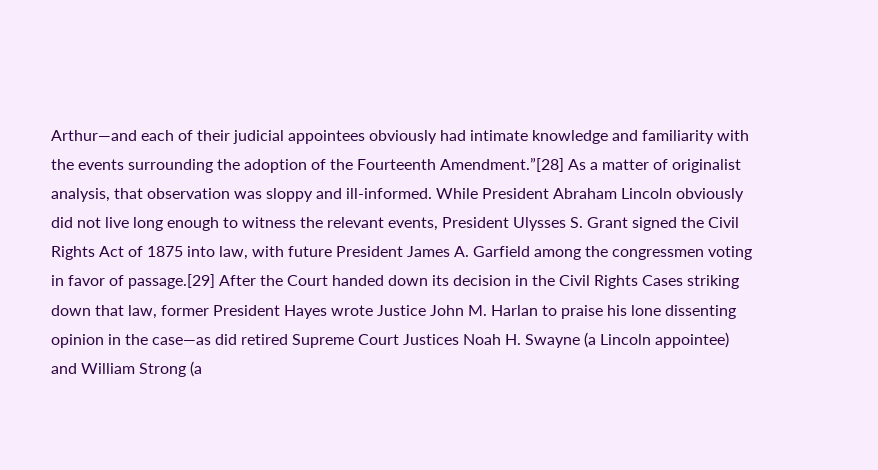Arthur—and each of their judicial appointees obviously had intimate knowledge and familiarity with the events surrounding the adoption of the Fourteenth Amendment.”[28] As a matter of originalist analysis, that observation was sloppy and ill-informed. While President Abraham Lincoln obviously did not live long enough to witness the relevant events, President Ulysses S. Grant signed the Civil Rights Act of 1875 into law, with future President James A. Garfield among the congressmen voting in favor of passage.[29] After the Court handed down its decision in the Civil Rights Cases striking down that law, former President Hayes wrote Justice John M. Harlan to praise his lone dissenting opinion in the case—as did retired Supreme Court Justices Noah H. Swayne (a Lincoln appointee) and William Strong (a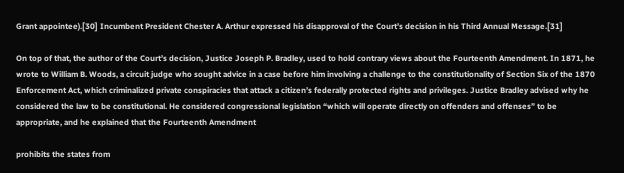Grant appointee).[30] Incumbent President Chester A. Arthur expressed his disapproval of the Court’s decision in his Third Annual Message.[31]

On top of that, the author of the Court’s decision, Justice Joseph P. Bradley, used to hold contrary views about the Fourteenth Amendment. In 1871, he wrote to William B. Woods, a circuit judge who sought advice in a case before him involving a challenge to the constitutionality of Section Six of the 1870 Enforcement Act, which criminalized private conspiracies that attack a citizen’s federally protected rights and privileges. Justice Bradley advised why he considered the law to be constitutional. He considered congressional legislation “which will operate directly on offenders and offenses” to be appropriate, and he explained that the Fourteenth Amendment

prohibits the states from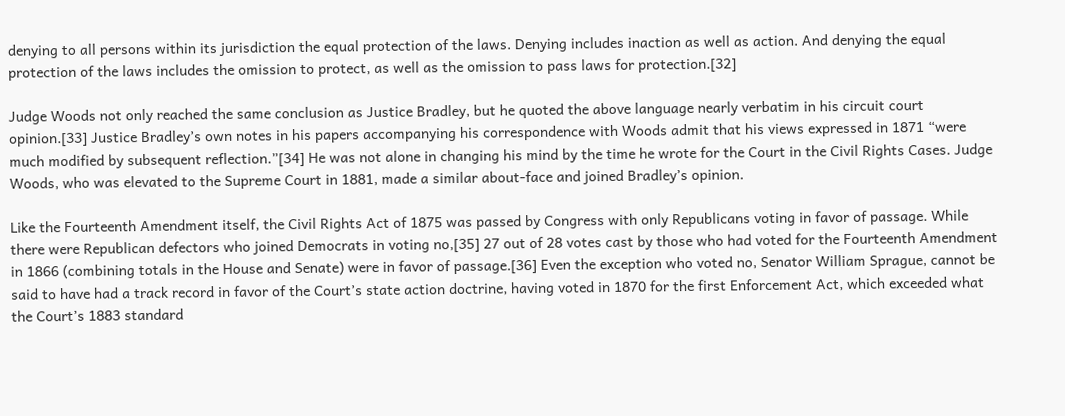denying to all persons within its jurisdiction the equal protection of the laws. Denying includes inaction as well as action. And denying the equal protection of the laws includes the omission to protect, as well as the omission to pass laws for protection.[32]

Judge Woods not only reached the same conclusion as Justice Bradley, but he quoted the above language nearly verbatim in his circuit court opinion.[33] Justice Bradley’s own notes in his papers accompanying his correspondence with Woods admit that his views expressed in 1871 “were much modified by subsequent reflection.”[34] He was not alone in changing his mind by the time he wrote for the Court in the Civil Rights Cases. Judge Woods, who was elevated to the Supreme Court in 1881, made a similar about-face and joined Bradley’s opinion.

Like the Fourteenth Amendment itself, the Civil Rights Act of 1875 was passed by Congress with only Republicans voting in favor of passage. While there were Republican defectors who joined Democrats in voting no,[35] 27 out of 28 votes cast by those who had voted for the Fourteenth Amendment in 1866 (combining totals in the House and Senate) were in favor of passage.[36] Even the exception who voted no, Senator William Sprague, cannot be said to have had a track record in favor of the Court’s state action doctrine, having voted in 1870 for the first Enforcement Act, which exceeded what the Court’s 1883 standard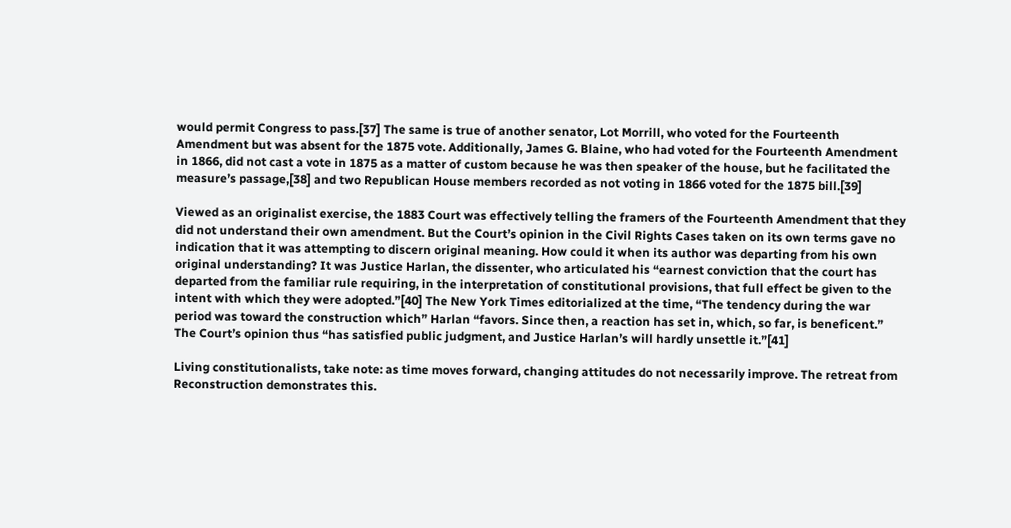would permit Congress to pass.[37] The same is true of another senator, Lot Morrill, who voted for the Fourteenth Amendment but was absent for the 1875 vote. Additionally, James G. Blaine, who had voted for the Fourteenth Amendment in 1866, did not cast a vote in 1875 as a matter of custom because he was then speaker of the house, but he facilitated the measure’s passage,[38] and two Republican House members recorded as not voting in 1866 voted for the 1875 bill.[39]

Viewed as an originalist exercise, the 1883 Court was effectively telling the framers of the Fourteenth Amendment that they did not understand their own amendment. But the Court’s opinion in the Civil Rights Cases taken on its own terms gave no indication that it was attempting to discern original meaning. How could it when its author was departing from his own original understanding? It was Justice Harlan, the dissenter, who articulated his “earnest conviction that the court has departed from the familiar rule requiring, in the interpretation of constitutional provisions, that full effect be given to the intent with which they were adopted.”[40] The New York Times editorialized at the time, “The tendency during the war period was toward the construction which” Harlan “favors. Since then, a reaction has set in, which, so far, is beneficent.” The Court’s opinion thus “has satisfied public judgment, and Justice Harlan’s will hardly unsettle it.”[41]

Living constitutionalists, take note: as time moves forward, changing attitudes do not necessarily improve. The retreat from Reconstruction demonstrates this.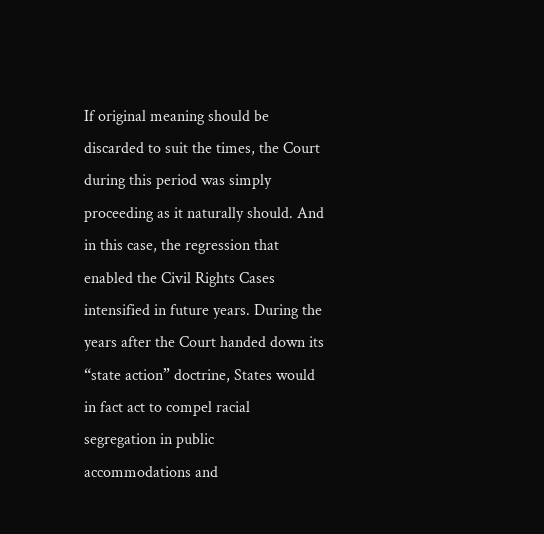If original meaning should be discarded to suit the times, the Court during this period was simply proceeding as it naturally should. And in this case, the regression that enabled the Civil Rights Cases intensified in future years. During the years after the Court handed down its “state action” doctrine, States would in fact act to compel racial segregation in public accommodations and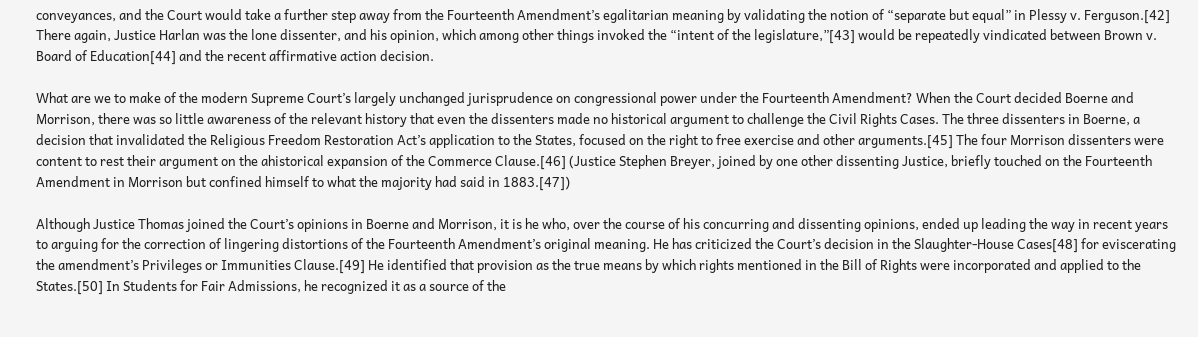conveyances, and the Court would take a further step away from the Fourteenth Amendment’s egalitarian meaning by validating the notion of “separate but equal” in Plessy v. Ferguson.[42] There again, Justice Harlan was the lone dissenter, and his opinion, which among other things invoked the “intent of the legislature,”[43] would be repeatedly vindicated between Brown v. Board of Education[44] and the recent affirmative action decision.

What are we to make of the modern Supreme Court’s largely unchanged jurisprudence on congressional power under the Fourteenth Amendment? When the Court decided Boerne and Morrison, there was so little awareness of the relevant history that even the dissenters made no historical argument to challenge the Civil Rights Cases. The three dissenters in Boerne, a decision that invalidated the Religious Freedom Restoration Act’s application to the States, focused on the right to free exercise and other arguments.[45] The four Morrison dissenters were content to rest their argument on the ahistorical expansion of the Commerce Clause.[46] (Justice Stephen Breyer, joined by one other dissenting Justice, briefly touched on the Fourteenth Amendment in Morrison but confined himself to what the majority had said in 1883.[47])

Although Justice Thomas joined the Court’s opinions in Boerne and Morrison, it is he who, over the course of his concurring and dissenting opinions, ended up leading the way in recent years to arguing for the correction of lingering distortions of the Fourteenth Amendment’s original meaning. He has criticized the Court’s decision in the Slaughter-House Cases[48] for eviscerating the amendment’s Privileges or Immunities Clause.[49] He identified that provision as the true means by which rights mentioned in the Bill of Rights were incorporated and applied to the States.[50] In Students for Fair Admissions, he recognized it as a source of the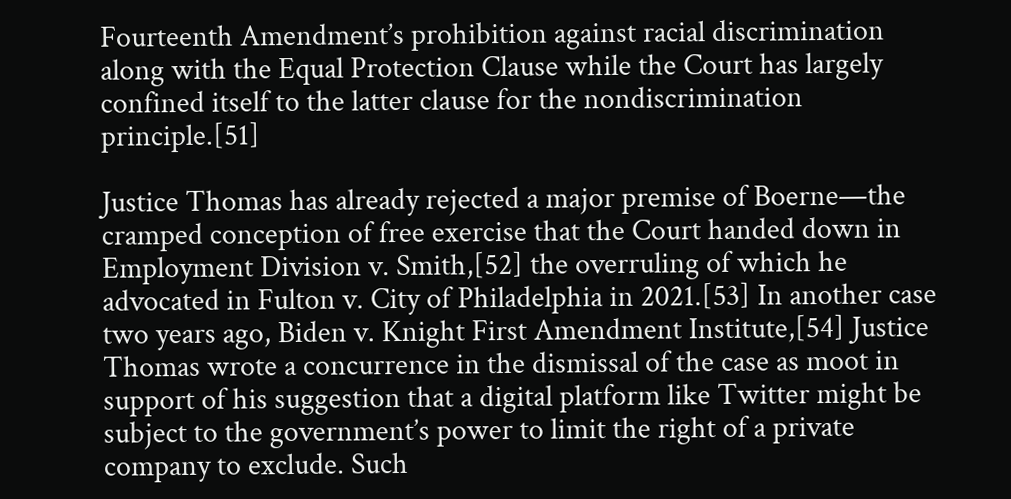Fourteenth Amendment’s prohibition against racial discrimination along with the Equal Protection Clause while the Court has largely confined itself to the latter clause for the nondiscrimination principle.[51]

Justice Thomas has already rejected a major premise of Boerne—the cramped conception of free exercise that the Court handed down in Employment Division v. Smith,[52] the overruling of which he advocated in Fulton v. City of Philadelphia in 2021.[53] In another case two years ago, Biden v. Knight First Amendment Institute,[54] Justice Thomas wrote a concurrence in the dismissal of the case as moot in support of his suggestion that a digital platform like Twitter might be subject to the government’s power to limit the right of a private company to exclude. Such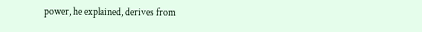power, he explained, derives from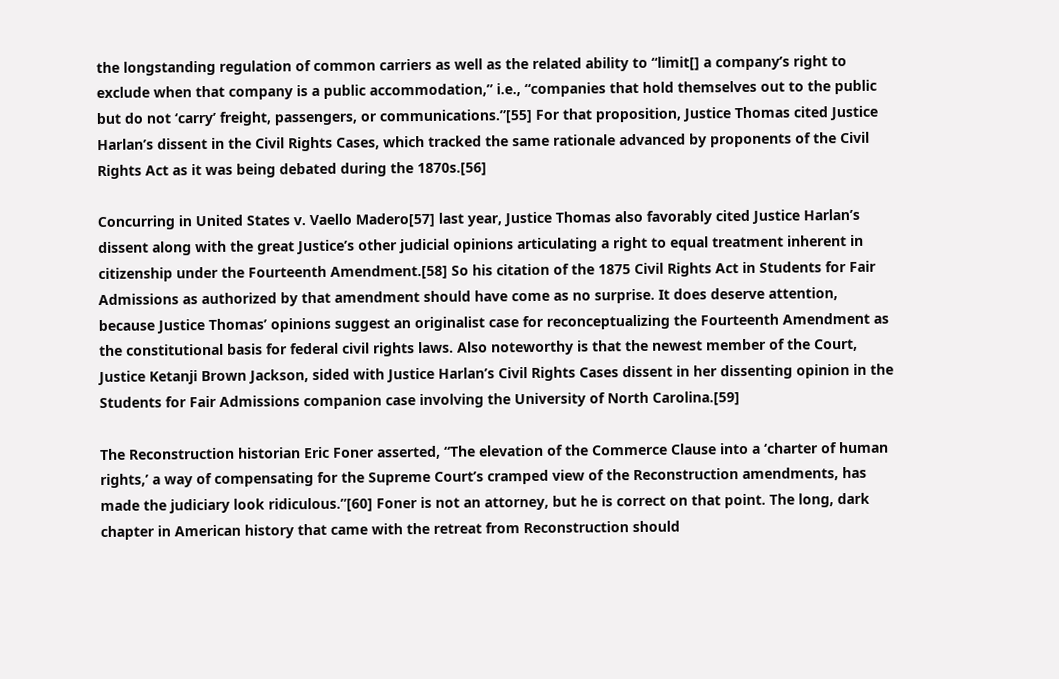the longstanding regulation of common carriers as well as the related ability to “limit[] a company’s right to exclude when that company is a public accommodation,” i.e., “companies that hold themselves out to the public but do not ‘carry’ freight, passengers, or communications.”[55] For that proposition, Justice Thomas cited Justice Harlan’s dissent in the Civil Rights Cases, which tracked the same rationale advanced by proponents of the Civil Rights Act as it was being debated during the 1870s.[56]

Concurring in United States v. Vaello Madero[57] last year, Justice Thomas also favorably cited Justice Harlan’s dissent along with the great Justice’s other judicial opinions articulating a right to equal treatment inherent in citizenship under the Fourteenth Amendment.[58] So his citation of the 1875 Civil Rights Act in Students for Fair Admissions as authorized by that amendment should have come as no surprise. It does deserve attention, because Justice Thomas’ opinions suggest an originalist case for reconceptualizing the Fourteenth Amendment as the constitutional basis for federal civil rights laws. Also noteworthy is that the newest member of the Court, Justice Ketanji Brown Jackson, sided with Justice Harlan’s Civil Rights Cases dissent in her dissenting opinion in the Students for Fair Admissions companion case involving the University of North Carolina.[59]

The Reconstruction historian Eric Foner asserted, “The elevation of the Commerce Clause into a ‘charter of human rights,’ a way of compensating for the Supreme Court’s cramped view of the Reconstruction amendments, has made the judiciary look ridiculous.”[60] Foner is not an attorney, but he is correct on that point. The long, dark chapter in American history that came with the retreat from Reconstruction should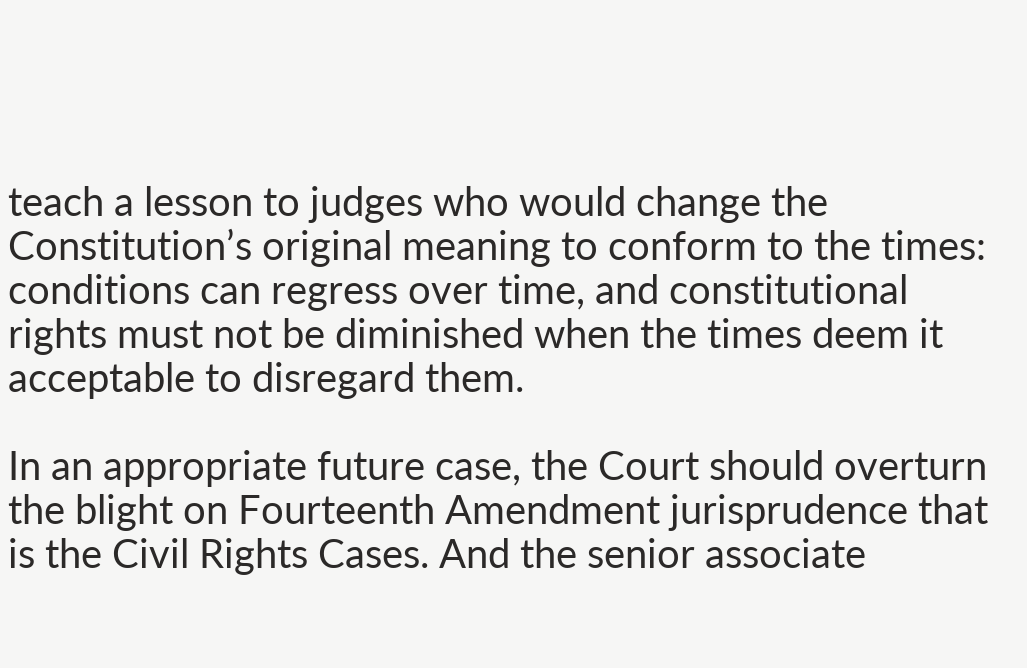teach a lesson to judges who would change the Constitution’s original meaning to conform to the times: conditions can regress over time, and constitutional rights must not be diminished when the times deem it acceptable to disregard them.

In an appropriate future case, the Court should overturn the blight on Fourteenth Amendment jurisprudence that is the Civil Rights Cases. And the senior associate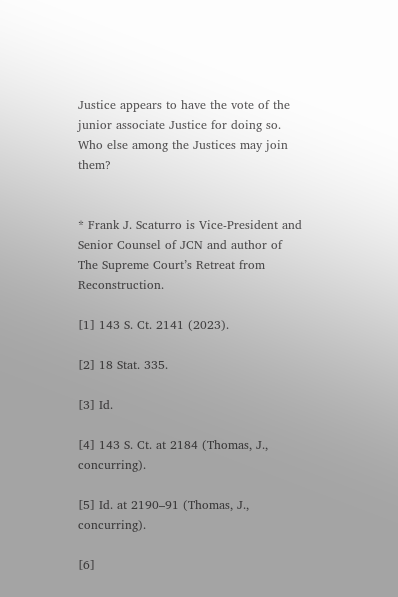Justice appears to have the vote of the junior associate Justice for doing so. Who else among the Justices may join them?


* Frank J. Scaturro is Vice-President and Senior Counsel of JCN and author of The Supreme Court’s Retreat from Reconstruction.

[1] 143 S. Ct. 2141 (2023).

[2] 18 Stat. 335.

[3] Id.

[4] 143 S. Ct. at 2184 (Thomas, J., concurring).

[5] Id. at 2190–91 (Thomas, J., concurring).

[6]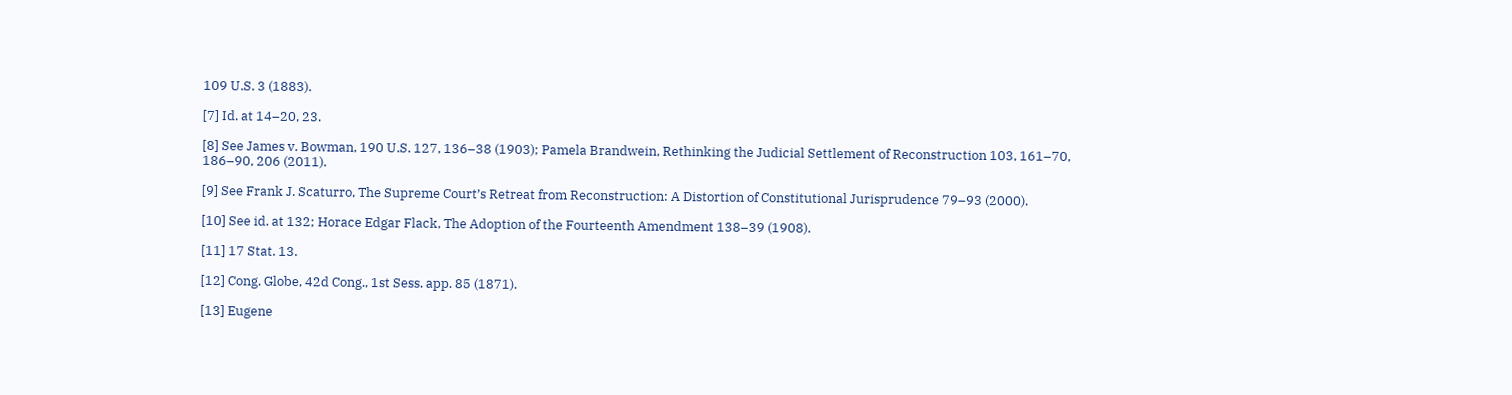109 U.S. 3 (1883).

[7] Id. at 14–20, 23.

[8] See James v. Bowman, 190 U.S. 127, 136–38 (1903); Pamela Brandwein, Rethinking the Judicial Settlement of Reconstruction 103, 161–70, 186–90, 206 (2011).

[9] See Frank J. Scaturro, The Supreme Court’s Retreat from Reconstruction: A Distortion of Constitutional Jurisprudence 79–93 (2000).

[10] See id. at 132; Horace Edgar Flack, The Adoption of the Fourteenth Amendment 138–39 (1908).

[11] 17 Stat. 13.

[12] Cong. Globe, 42d Cong., 1st Sess. app. 85 (1871).

[13] Eugene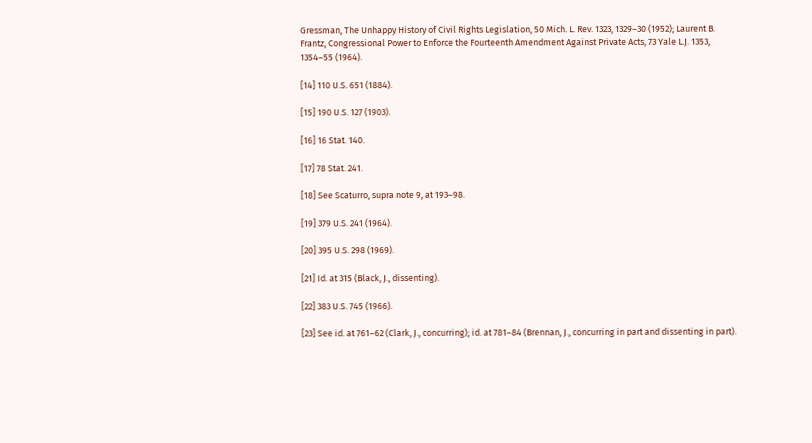Gressman, The Unhappy History of Civil Rights Legislation, 50 Mich. L. Rev. 1323, 1329–30 (1952); Laurent B. Frantz, Congressional Power to Enforce the Fourteenth Amendment Against Private Acts, 73 Yale L.J. 1353, 1354–55 (1964).

[14] 110 U.S. 651 (1884).

[15] 190 U.S. 127 (1903).

[16] 16 Stat. 140.

[17] 78 Stat. 241.

[18] See Scaturro, supra note 9, at 193–98.

[19] 379 U.S. 241 (1964).

[20] 395 U.S. 298 (1969).

[21] Id. at 315 (Black, J., dissenting).

[22] 383 U.S. 745 (1966).

[23] See id. at 761–62 (Clark, J., concurring); id. at 781–84 (Brennan, J., concurring in part and dissenting in part).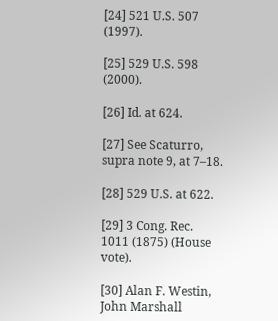[24] 521 U.S. 507 (1997).

[25] 529 U.S. 598 (2000).

[26] Id. at 624.

[27] See Scaturro, supra note 9, at 7–18.

[28] 529 U.S. at 622.

[29] 3 Cong. Rec. 1011 (1875) (House vote).

[30] Alan F. Westin, John Marshall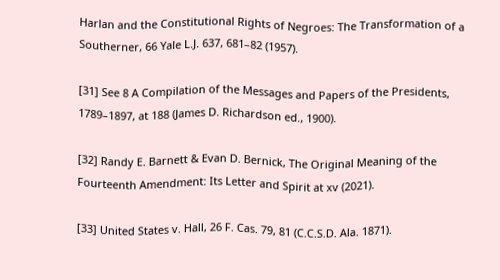Harlan and the Constitutional Rights of Negroes: The Transformation of a Southerner, 66 Yale L.J. 637, 681–82 (1957).

[31] See 8 A Compilation of the Messages and Papers of the Presidents, 1789–1897, at 188 (James D. Richardson ed., 1900).

[32] Randy E. Barnett & Evan D. Bernick, The Original Meaning of the Fourteenth Amendment: Its Letter and Spirit at xv (2021).

[33] United States v. Hall, 26 F. Cas. 79, 81 (C.C.S.D. Ala. 1871).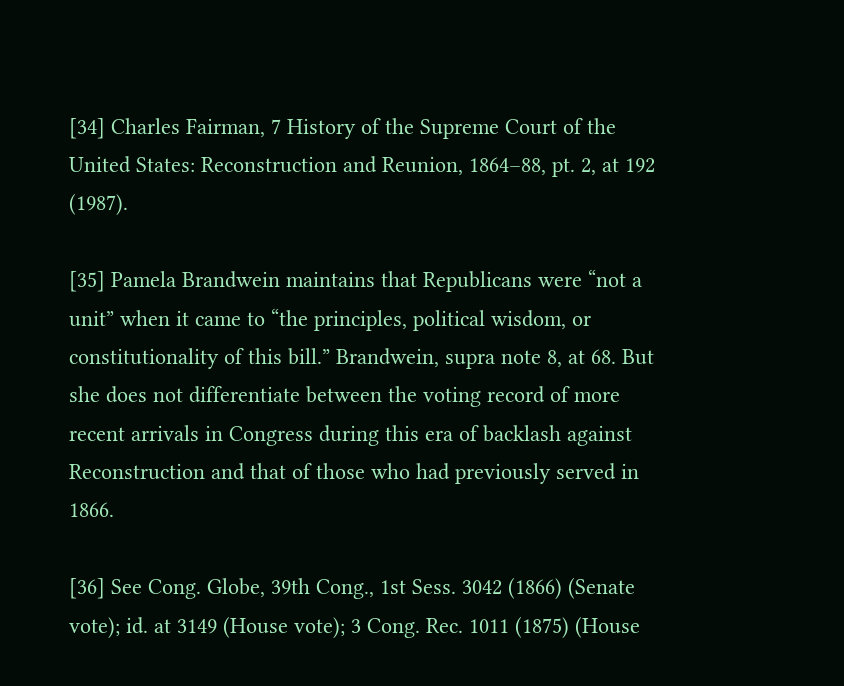[34] Charles Fairman, 7 History of the Supreme Court of the United States: Reconstruction and Reunion, 1864–88, pt. 2, at 192 (1987).

[35] Pamela Brandwein maintains that Republicans were “not a unit” when it came to “the principles, political wisdom, or constitutionality of this bill.” Brandwein, supra note 8, at 68. But she does not differentiate between the voting record of more recent arrivals in Congress during this era of backlash against Reconstruction and that of those who had previously served in 1866.

[36] See Cong. Globe, 39th Cong., 1st Sess. 3042 (1866) (Senate vote); id. at 3149 (House vote); 3 Cong. Rec. 1011 (1875) (House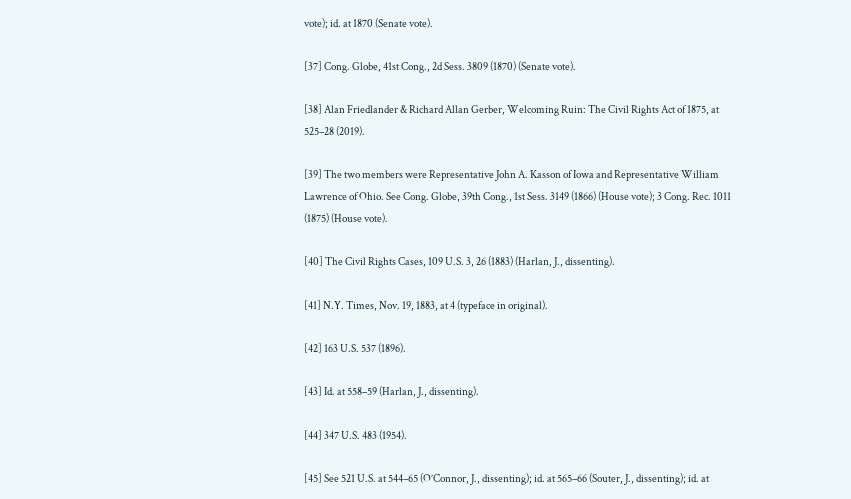vote); id. at 1870 (Senate vote).

[37] Cong. Globe, 41st Cong., 2d Sess. 3809 (1870) (Senate vote).

[38] Alan Friedlander & Richard Allan Gerber, Welcoming Ruin: The Civil Rights Act of 1875, at 525–28 (2019).

[39] The two members were Representative John A. Kasson of Iowa and Representative William Lawrence of Ohio. See Cong. Globe, 39th Cong., 1st Sess. 3149 (1866) (House vote); 3 Cong. Rec. 1011 (1875) (House vote).

[40] The Civil Rights Cases, 109 U.S. 3, 26 (1883) (Harlan, J., dissenting).

[41] N.Y. Times, Nov. 19, 1883, at 4 (typeface in original).

[42] 163 U.S. 537 (1896).

[43] Id. at 558–59 (Harlan, J., dissenting).

[44] 347 U.S. 483 (1954).

[45] See 521 U.S. at 544–65 (O’Connor, J., dissenting); id. at 565–66 (Souter, J., dissenting); id. at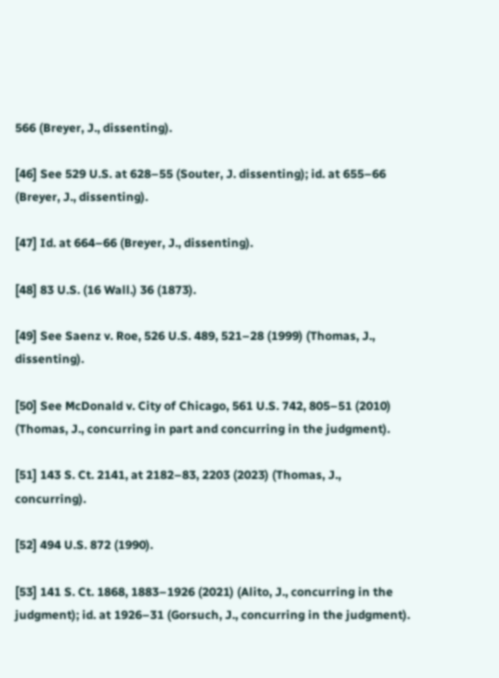566 (Breyer, J., dissenting).

[46] See 529 U.S. at 628–55 (Souter, J. dissenting); id. at 655–66 (Breyer, J., dissenting).

[47] Id. at 664–66 (Breyer, J., dissenting).

[48] 83 U.S. (16 Wall.) 36 (1873).

[49] See Saenz v. Roe, 526 U.S. 489, 521–28 (1999) (Thomas, J., dissenting).

[50] See McDonald v. City of Chicago, 561 U.S. 742, 805–51 (2010) (Thomas, J., concurring in part and concurring in the judgment).

[51] 143 S. Ct. 2141, at 2182–83, 2203 (2023) (Thomas, J., concurring).

[52] 494 U.S. 872 (1990).

[53] 141 S. Ct. 1868, 1883–1926 (2021) (Alito, J., concurring in the judgment); id. at 1926–31 (Gorsuch, J., concurring in the judgment).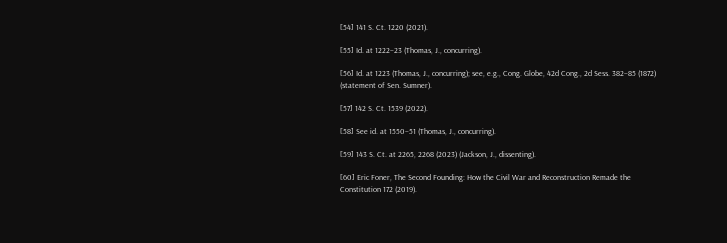[54] 141 S. Ct. 1220 (2021).

[55] Id. at 1222–23 (Thomas, J., concurring).

[56] Id. at 1223 (Thomas, J., concurring); see, e.g., Cong. Globe, 42d Cong., 2d Sess. 382–85 (1872) (statement of Sen. Sumner).

[57] 142 S. Ct. 1539 (2022).

[58] See id. at 1550–51 (Thomas, J., concurring).

[59] 143 S. Ct. at 2265, 2268 (2023) (Jackson, J., dissenting).

[60] Eric Foner, The Second Founding: How the Civil War and Reconstruction Remade the Constitution 172 (2019).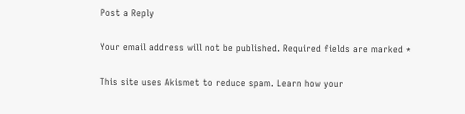Post a Reply

Your email address will not be published. Required fields are marked *

This site uses Akismet to reduce spam. Learn how your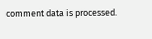comment data is processed.